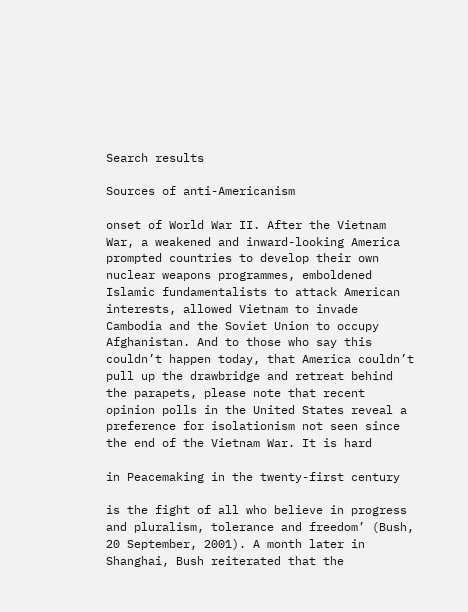Search results

Sources of anti-Americanism

onset of World War II. After the Vietnam War, a weakened and inward-looking America prompted countries to develop their own nuclear weapons programmes, emboldened Islamic fundamentalists to attack American interests, allowed Vietnam to invade Cambodia and the Soviet Union to occupy Afghanistan. And to those who say this couldn’t happen today, that America couldn’t pull up the drawbridge and retreat behind the parapets, please note that recent opinion polls in the United States reveal a preference for isolationism not seen since the end of the Vietnam War. It is hard

in Peacemaking in the twenty-first century

is the fight of all who believe in progress and pluralism, tolerance and freedom’ (Bush, 20 September, 2001). A month later in Shanghai, Bush reiterated that the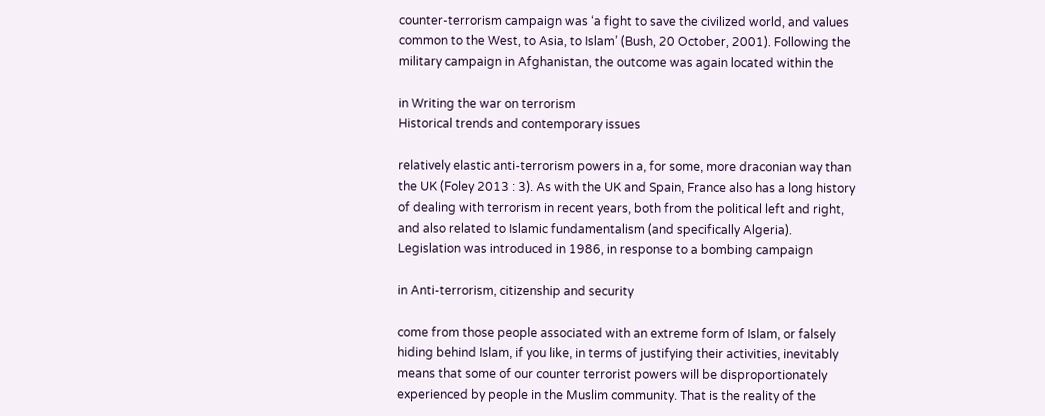counter-terrorism campaign was ‘a fight to save the civilized world, and values common to the West, to Asia, to Islam’ (Bush, 20 October, 2001). Following the military campaign in Afghanistan, the outcome was again located within the

in Writing the war on terrorism
Historical trends and contemporary issues

relatively elastic anti-terrorism powers in a, for some, more draconian way than the UK (Foley 2013 : 3). As with the UK and Spain, France also has a long history of dealing with terrorism in recent years, both from the political left and right, and also related to Islamic fundamentalism (and specifically Algeria). Legislation was introduced in 1986, in response to a bombing campaign

in Anti-terrorism, citizenship and security

come from those people associated with an extreme form of Islam, or falsely hiding behind Islam, if you like, in terms of justifying their activities, inevitably means that some of our counter terrorist powers will be disproportionately experienced by people in the Muslim community. That is the reality of the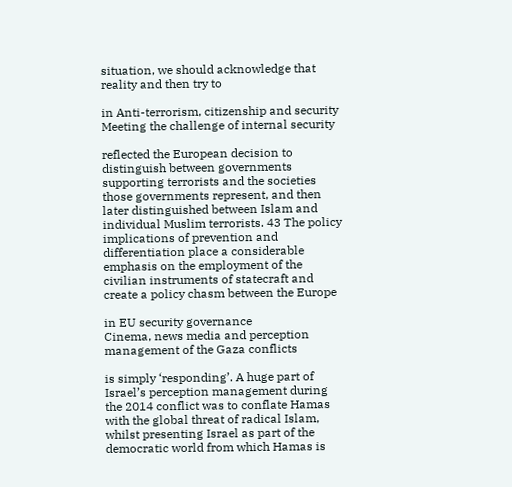situation, we should acknowledge that reality and then try to

in Anti-terrorism, citizenship and security
Meeting the challenge of internal security

reflected the European decision to distinguish between governments supporting terrorists and the societies those governments represent, and then later distinguished between Islam and individual Muslim terrorists. 43 The policy implications of prevention and differentiation place a considerable emphasis on the employment of the civilian instruments of statecraft and create a policy chasm between the Europe

in EU security governance
Cinema, news media and perception management of the Gaza conflicts

is simply ‘responding’. A huge part of Israel’s perception management during the 2014 conflict was to conflate Hamas with the global threat of radical Islam, whilst presenting Israel as part of the democratic world from which Hamas is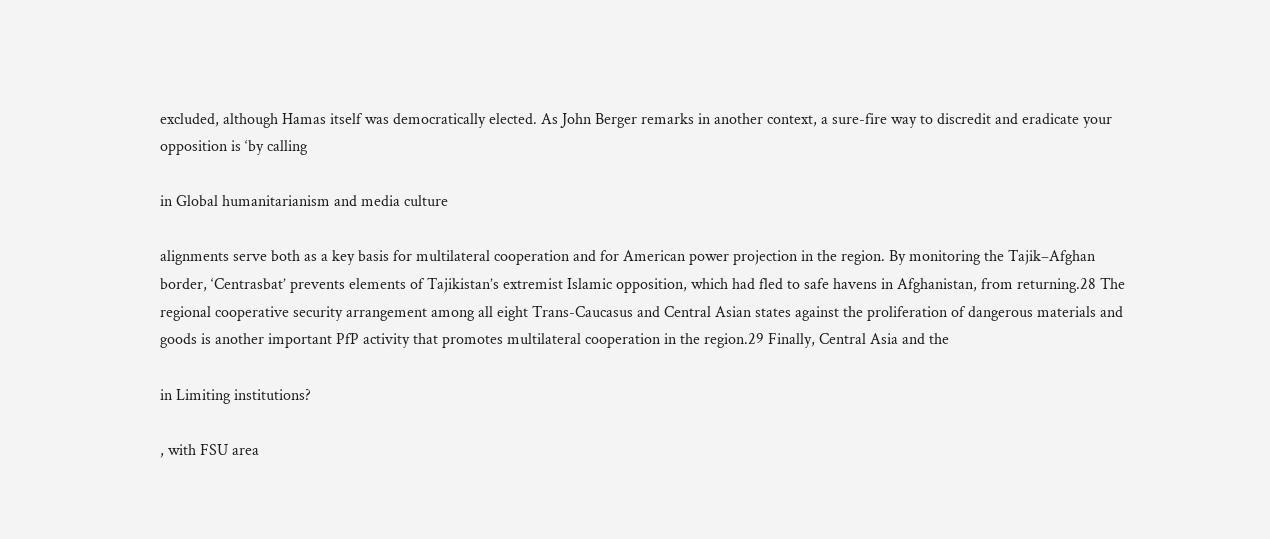excluded, although Hamas itself was democratically elected. As John Berger remarks in another context, a sure-fire way to discredit and eradicate your opposition is ‘by calling

in Global humanitarianism and media culture

alignments serve both as a key basis for multilateral cooperation and for American power projection in the region. By monitoring the Tajik–Afghan border, ‘Centrasbat’ prevents elements of Tajikistan’s extremist Islamic opposition, which had fled to safe havens in Afghanistan, from returning.28 The regional cooperative security arrangement among all eight Trans-Caucasus and Central Asian states against the proliferation of dangerous materials and goods is another important PfP activity that promotes multilateral cooperation in the region.29 Finally, Central Asia and the

in Limiting institutions?

, with FSU area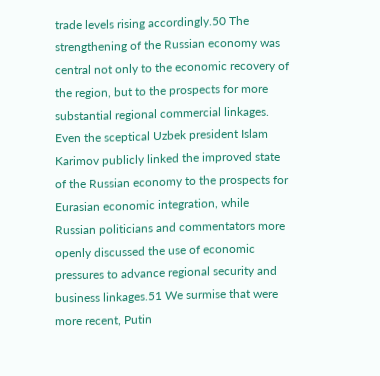trade levels rising accordingly.50 The strengthening of the Russian economy was central not only to the economic recovery of the region, but to the prospects for more substantial regional commercial linkages. Even the sceptical Uzbek president Islam Karimov publicly linked the improved state of the Russian economy to the prospects for Eurasian economic integration, while Russian politicians and commentators more openly discussed the use of economic pressures to advance regional security and business linkages.51 We surmise that were more recent, Putin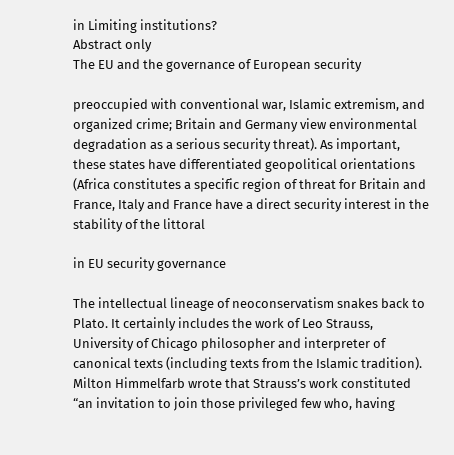in Limiting institutions?
Abstract only
The EU and the governance of European security

preoccupied with conventional war, Islamic extremism, and organized crime; Britain and Germany view environmental degradation as a serious security threat). As important, these states have differentiated geopolitical orientations (Africa constitutes a specific region of threat for Britain and France, Italy and France have a direct security interest in the stability of the littoral

in EU security governance

The intellectual lineage of neoconservatism snakes back to Plato. It certainly includes the work of Leo Strauss, University of Chicago philosopher and interpreter of canonical texts (including texts from the Islamic tradition). Milton Himmelfarb wrote that Strauss’s work constituted “an invitation to join those privileged few who, having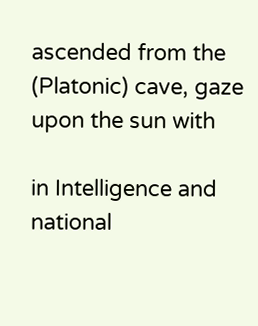ascended from the (Platonic) cave, gaze upon the sun with

in Intelligence and national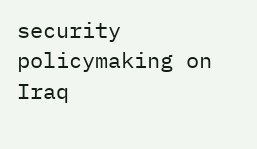security policymaking on Iraq